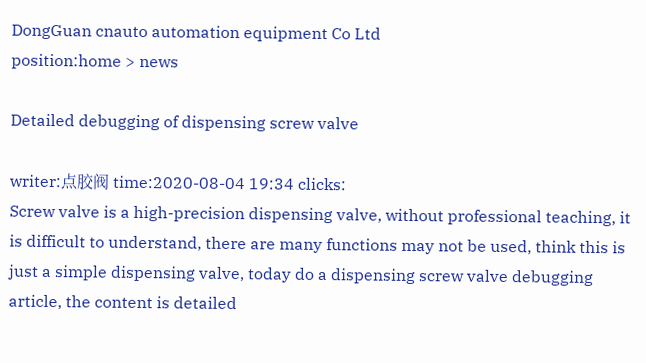DongGuan cnauto automation equipment Co Ltd
position:home > news

Detailed debugging of dispensing screw valve

writer:点胶阀 time:2020-08-04 19:34 clicks:
Screw valve is a high-precision dispensing valve, without professional teaching, it is difficult to understand, there are many functions may not be used, think this is just a simple dispensing valve, today do a dispensing screw valve debugging article, the content is detailed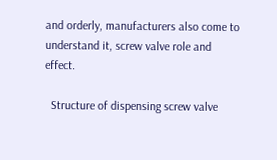and orderly, manufacturers also come to understand it, screw valve role and effect.

  Structure of dispensing screw valve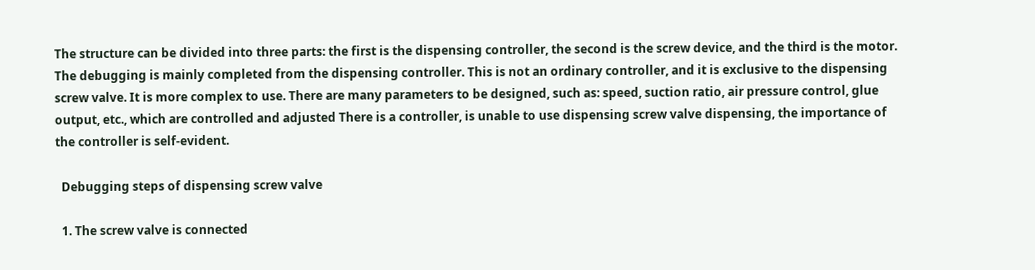The structure can be divided into three parts: the first is the dispensing controller, the second is the screw device, and the third is the motor. The debugging is mainly completed from the dispensing controller. This is not an ordinary controller, and it is exclusive to the dispensing screw valve. It is more complex to use. There are many parameters to be designed, such as: speed, suction ratio, air pressure control, glue output, etc., which are controlled and adjusted There is a controller, is unable to use dispensing screw valve dispensing, the importance of the controller is self-evident.

  Debugging steps of dispensing screw valve

  1. The screw valve is connected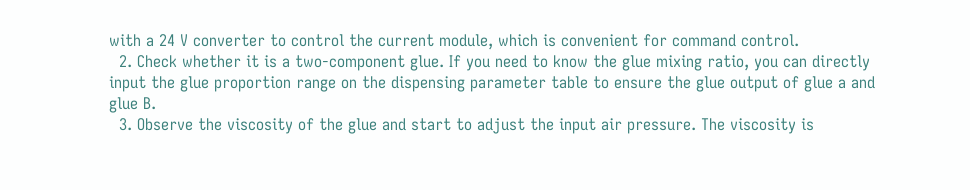with a 24 V converter to control the current module, which is convenient for command control.
  2. Check whether it is a two-component glue. If you need to know the glue mixing ratio, you can directly input the glue proportion range on the dispensing parameter table to ensure the glue output of glue a and glue B.
  3. Observe the viscosity of the glue and start to adjust the input air pressure. The viscosity is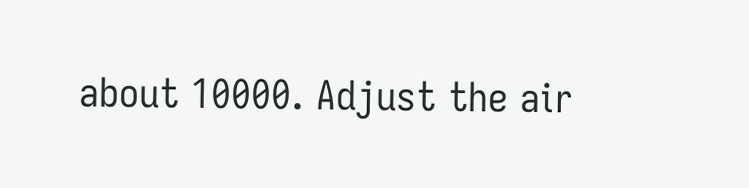about 10000. Adjust the air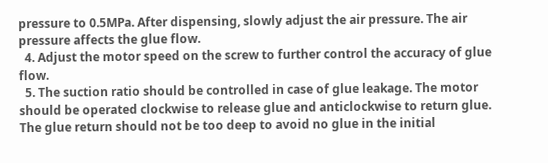pressure to 0.5MPa. After dispensing, slowly adjust the air pressure. The air pressure affects the glue flow.
  4. Adjust the motor speed on the screw to further control the accuracy of glue flow.
  5. The suction ratio should be controlled in case of glue leakage. The motor should be operated clockwise to release glue and anticlockwise to return glue. The glue return should not be too deep to avoid no glue in the initial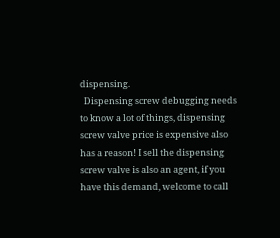dispensing.
  Dispensing screw debugging needs to know a lot of things, dispensing screw valve price is expensive also has a reason! I sell the dispensing screw valve is also an agent, if you have this demand, welcome to call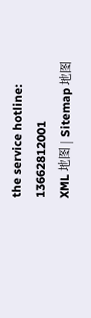the service hotline: 13662812001
XML 地图 | Sitemap 地图